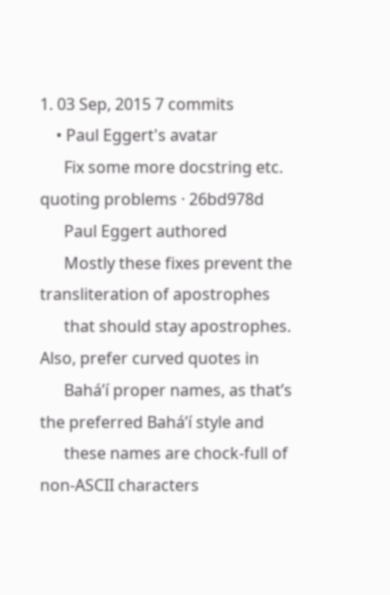1. 03 Sep, 2015 7 commits
    • Paul Eggert's avatar
      Fix some more docstring etc. quoting problems · 26bd978d
      Paul Eggert authored
      Mostly these fixes prevent the transliteration of apostrophes
      that should stay apostrophes.  Also, prefer curved quotes in
      Bahá’í proper names, as that’s the preferred Bahá’í style and
      these names are chock-full of non-ASCII characters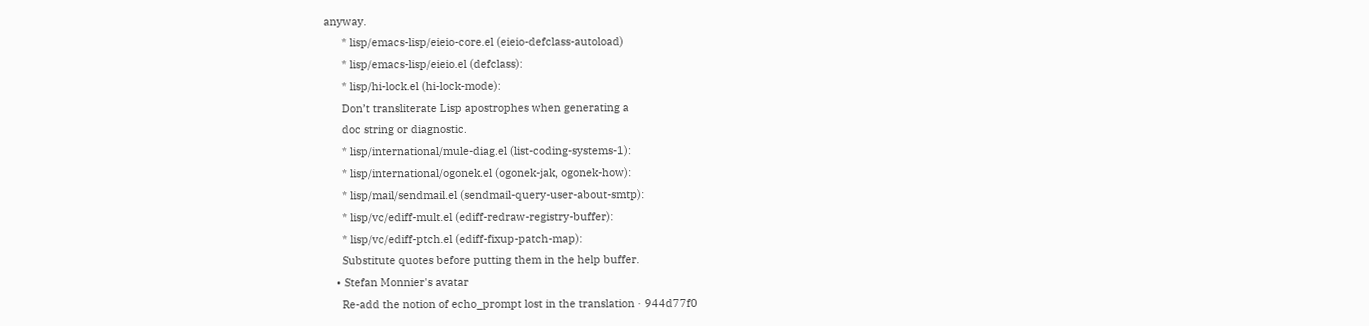anyway.
      * lisp/emacs-lisp/eieio-core.el (eieio-defclass-autoload)
      * lisp/emacs-lisp/eieio.el (defclass):
      * lisp/hi-lock.el (hi-lock-mode):
      Don’t transliterate Lisp apostrophes when generating a
      doc string or diagnostic.
      * lisp/international/mule-diag.el (list-coding-systems-1):
      * lisp/international/ogonek.el (ogonek-jak, ogonek-how):
      * lisp/mail/sendmail.el (sendmail-query-user-about-smtp):
      * lisp/vc/ediff-mult.el (ediff-redraw-registry-buffer):
      * lisp/vc/ediff-ptch.el (ediff-fixup-patch-map):
      Substitute quotes before putting them in the help buffer.
    • Stefan Monnier's avatar
      Re-add the notion of echo_prompt lost in the translation · 944d77f0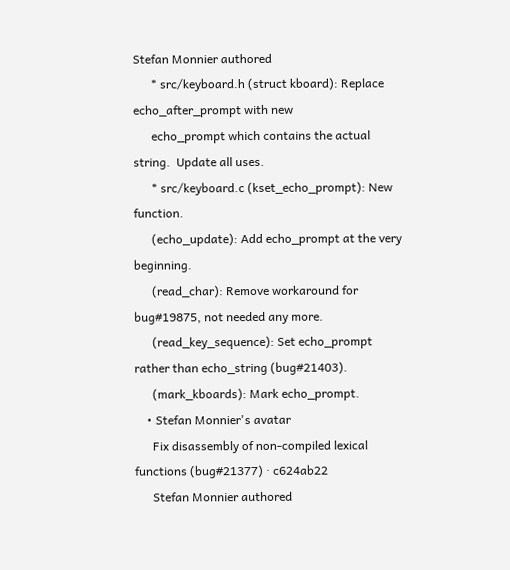Stefan Monnier authored
      * src/keyboard.h (struct kboard): Replace echo_after_prompt with new
      echo_prompt which contains the actual string.  Update all uses.
      * src/keyboard.c (kset_echo_prompt): New function.
      (echo_update): Add echo_prompt at the very beginning.
      (read_char): Remove workaround for bug#19875, not needed any more.
      (read_key_sequence): Set echo_prompt rather than echo_string (bug#21403).
      (mark_kboards): Mark echo_prompt.
    • Stefan Monnier's avatar
      Fix disassembly of non-compiled lexical functions (bug#21377) · c624ab22
      Stefan Monnier authored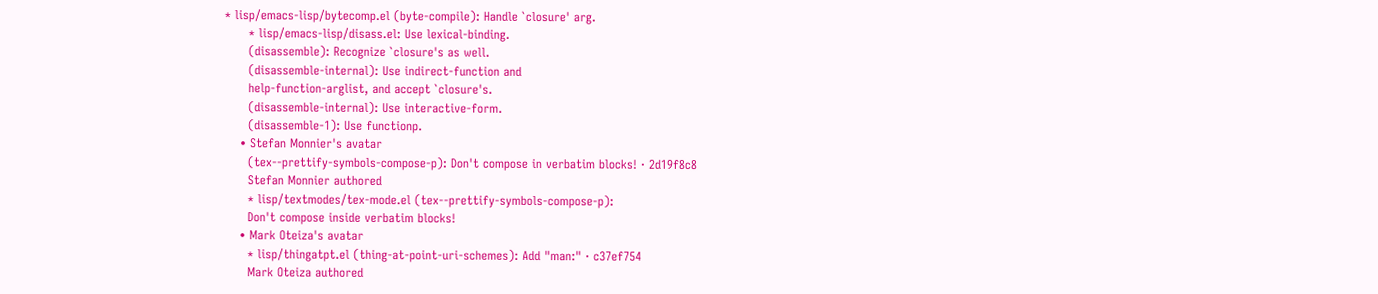* lisp/emacs-lisp/bytecomp.el (byte-compile): Handle `closure' arg.
      * lisp/emacs-lisp/disass.el: Use lexical-binding.
      (disassemble): Recognize `closure's as well.
      (disassemble-internal): Use indirect-function and
      help-function-arglist, and accept `closure's.
      (disassemble-internal): Use interactive-form.
      (disassemble-1): Use functionp.
    • Stefan Monnier's avatar
      (tex--prettify-symbols-compose-p): Don't compose in verbatim blocks! · 2d19f8c8
      Stefan Monnier authored
      * lisp/textmodes/tex-mode.el (tex--prettify-symbols-compose-p):
      Don't compose inside verbatim blocks!
    • Mark Oteiza's avatar
      * lisp/thingatpt.el (thing-at-point-uri-schemes): Add "man:" · c37ef754
      Mark Oteiza authored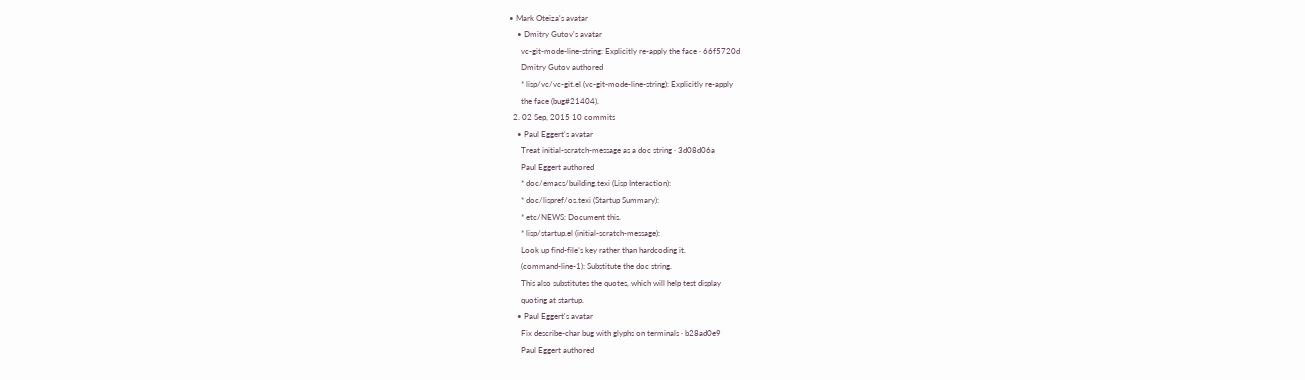• Mark Oteiza's avatar
    • Dmitry Gutov's avatar
      vc-git-mode-line-string: Explicitly re-apply the face · 66f5720d
      Dmitry Gutov authored
      * lisp/vc/vc-git.el (vc-git-mode-line-string): Explicitly re-apply
      the face (bug#21404).
  2. 02 Sep, 2015 10 commits
    • Paul Eggert's avatar
      Treat initial-scratch-message as a doc string · 3d08d06a
      Paul Eggert authored
      * doc/emacs/building.texi (Lisp Interaction):
      * doc/lispref/os.texi (Startup Summary):
      * etc/NEWS: Document this.
      * lisp/startup.el (initial-scratch-message):
      Look up find-file’s key rather than hardcoding it.
      (command-line-1): Substitute the doc string.
      This also substitutes the quotes, which will help test display
      quoting at startup.
    • Paul Eggert's avatar
      Fix describe-char bug with glyphs on terminals · b28ad0e9
      Paul Eggert authored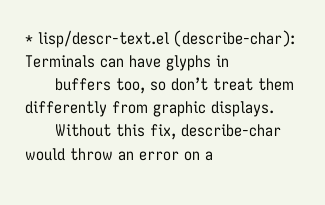* lisp/descr-text.el (describe-char): Terminals can have glyphs in
      buffers too, so don’t treat them differently from graphic displays.
      Without this fix, describe-char would throw an error on a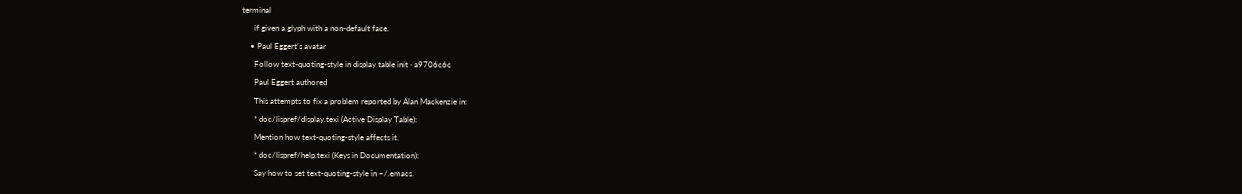terminal
      if given a glyph with a non-default face.
    • Paul Eggert's avatar
      Follow text-quoting-style in display table init · a9706c6c
      Paul Eggert authored
      This attempts to fix a problem reported by Alan Mackenzie in:
      * doc/lispref/display.texi (Active Display Table):
      Mention how text-quoting-style affects it.
      * doc/lispref/help.texi (Keys in Documentation):
      Say how to set text-quoting-style in ~/.emacs.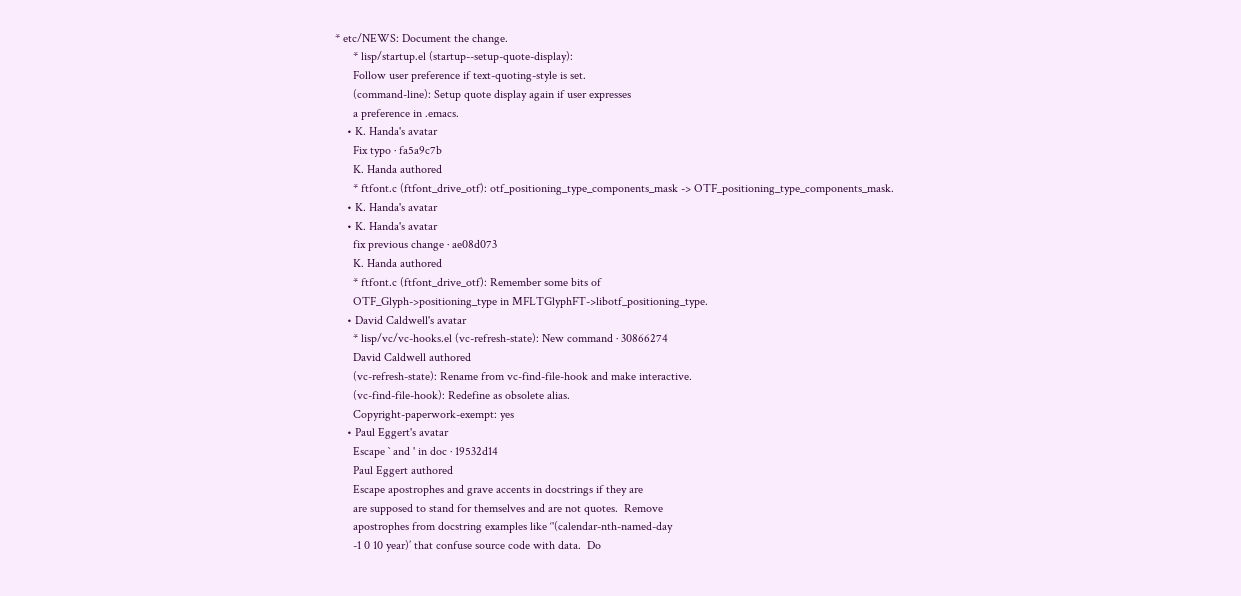* etc/NEWS: Document the change.
      * lisp/startup.el (startup--setup-quote-display):
      Follow user preference if text-quoting-style is set.
      (command-line): Setup quote display again if user expresses
      a preference in .emacs.
    • K. Handa's avatar
      Fix typo · fa5a9c7b
      K. Handa authored
      * ftfont.c (ftfont_drive_otf): otf_positioning_type_components_mask -> OTF_positioning_type_components_mask.
    • K. Handa's avatar
    • K. Handa's avatar
      fix previous change · ae08d073
      K. Handa authored
      * ftfont.c (ftfont_drive_otf): Remember some bits of
      OTF_Glyph->positioning_type in MFLTGlyphFT->libotf_positioning_type.
    • David Caldwell's avatar
      * lisp/vc/vc-hooks.el (vc-refresh-state): New command · 30866274
      David Caldwell authored
      (vc-refresh-state): Rename from vc-find-file-hook and make interactive.
      (vc-find-file-hook): Redefine as obsolete alias.
      Copyright-paperwork-exempt: yes
    • Paul Eggert's avatar
      Escape ` and ' in doc · 19532d14
      Paul Eggert authored
      Escape apostrophes and grave accents in docstrings if they are
      are supposed to stand for themselves and are not quotes.  Remove
      apostrophes from docstring examples like ‘'(calendar-nth-named-day
      -1 0 10 year)’ that confuse source code with data.  Do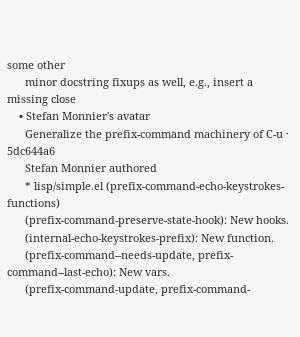some other
      minor docstring fixups as well, e.g., insert a missing close
    • Stefan Monnier's avatar
      Generalize the prefix-command machinery of C-u · 5dc644a6
      Stefan Monnier authored
      * lisp/simple.el (prefix-command-echo-keystrokes-functions)
      (prefix-command-preserve-state-hook): New hooks.
      (internal-echo-keystrokes-prefix): New function.
      (prefix-command--needs-update, prefix-command--last-echo): New vars.
      (prefix-command-update, prefix-command-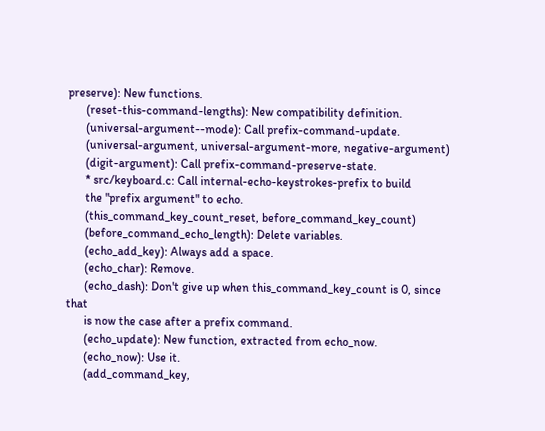preserve): New functions.
      (reset-this-command-lengths): New compatibility definition.
      (universal-argument--mode): Call prefix-command-update.
      (universal-argument, universal-argument-more, negative-argument)
      (digit-argument): Call prefix-command-preserve-state.
      * src/keyboard.c: Call internal-echo-keystrokes-prefix to build
      the "prefix argument" to echo.
      (this_command_key_count_reset, before_command_key_count)
      (before_command_echo_length): Delete variables.
      (echo_add_key): Always add a space.
      (echo_char): Remove.
      (echo_dash): Don't give up when this_command_key_count is 0, since that
      is now the case after a prefix command.
      (echo_update): New function, extracted from echo_now.
      (echo_now): Use it.
      (add_command_key,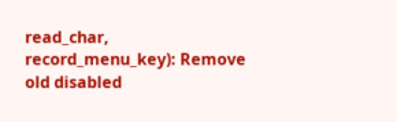read_char, record_menu_key): Remove old disabled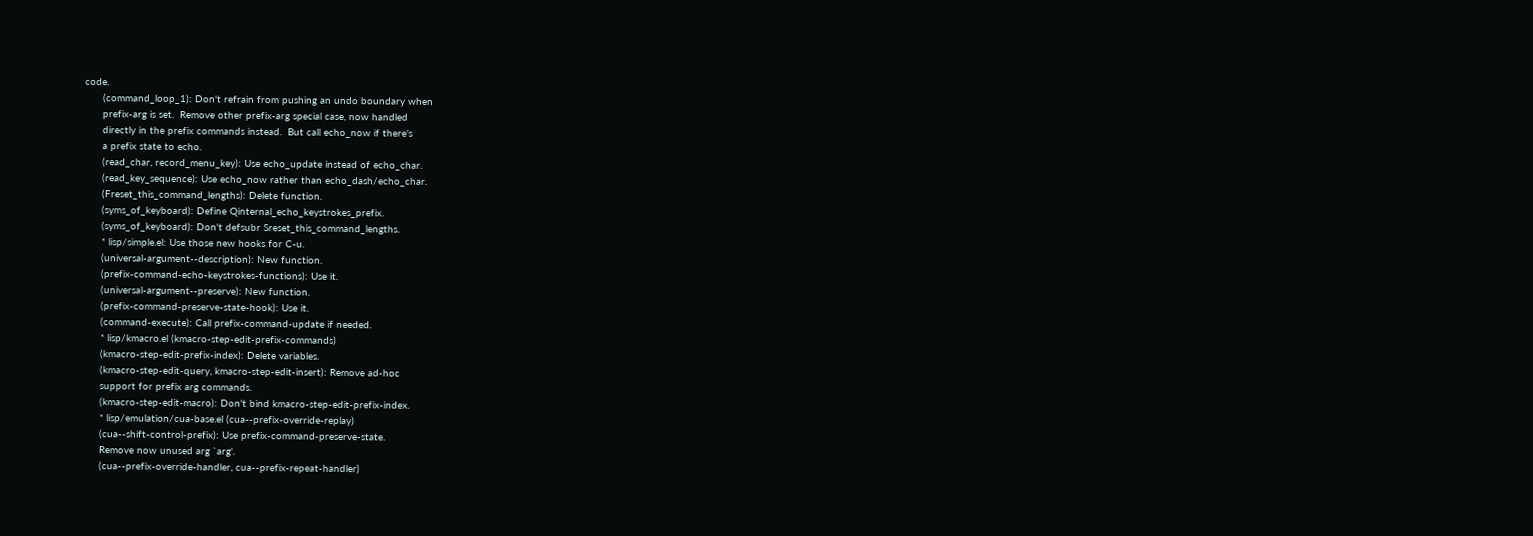code.
      (command_loop_1): Don't refrain from pushing an undo boundary when
      prefix-arg is set.  Remove other prefix-arg special case, now handled
      directly in the prefix commands instead.  But call echo_now if there's
      a prefix state to echo.
      (read_char, record_menu_key): Use echo_update instead of echo_char.
      (read_key_sequence): Use echo_now rather than echo_dash/echo_char.
      (Freset_this_command_lengths): Delete function.
      (syms_of_keyboard): Define Qinternal_echo_keystrokes_prefix.
      (syms_of_keyboard): Don't defsubr Sreset_this_command_lengths.
      * lisp/simple.el: Use those new hooks for C-u.
      (universal-argument--description): New function.
      (prefix-command-echo-keystrokes-functions): Use it.
      (universal-argument--preserve): New function.
      (prefix-command-preserve-state-hook): Use it.
      (command-execute): Call prefix-command-update if needed.
      * lisp/kmacro.el (kmacro-step-edit-prefix-commands)
      (kmacro-step-edit-prefix-index): Delete variables.
      (kmacro-step-edit-query, kmacro-step-edit-insert): Remove ad-hoc
      support for prefix arg commands.
      (kmacro-step-edit-macro): Don't bind kmacro-step-edit-prefix-index.
      * lisp/emulation/cua-base.el (cua--prefix-override-replay)
      (cua--shift-control-prefix): Use prefix-command-preserve-state.
      Remove now unused arg `arg'.
      (cua--prefix-override-handler, cua--prefix-repeat-handler)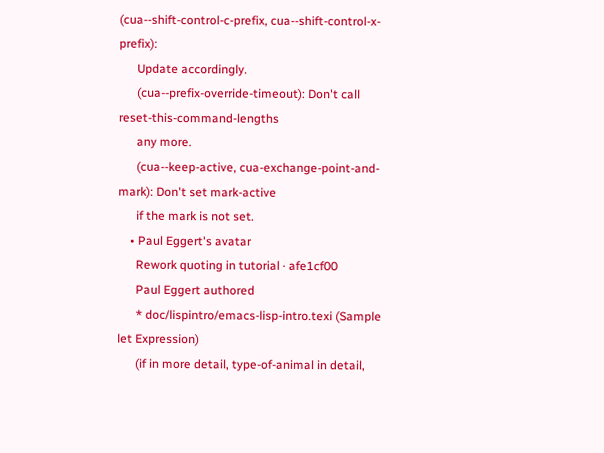(cua--shift-control-c-prefix, cua--shift-control-x-prefix):
      Update accordingly.
      (cua--prefix-override-timeout): Don't call reset-this-command-lengths
      any more.
      (cua--keep-active, cua-exchange-point-and-mark): Don't set mark-active
      if the mark is not set.
    • Paul Eggert's avatar
      Rework quoting in tutorial · afe1cf00
      Paul Eggert authored
      * doc/lispintro/emacs-lisp-intro.texi (Sample let Expression)
      (if in more detail, type-of-animal in detail,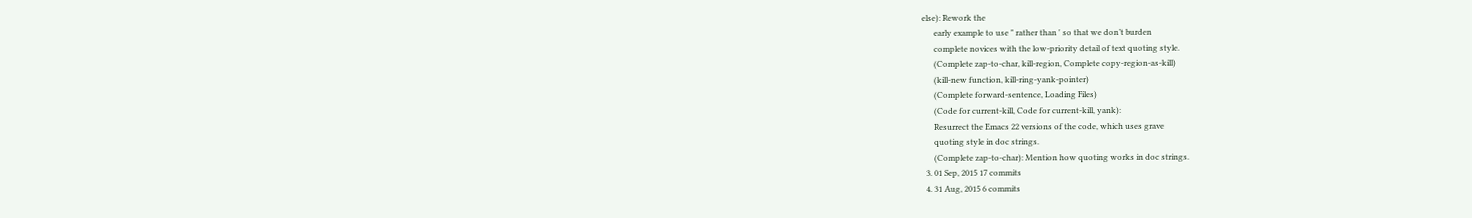else): Rework the
      early example to use " rather than ' so that we don’t burden
      complete novices with the low-priority detail of text quoting style.
      (Complete zap-to-char, kill-region, Complete copy-region-as-kill)
      (kill-new function, kill-ring-yank-pointer)
      (Complete forward-sentence, Loading Files)
      (Code for current-kill, Code for current-kill, yank):
      Resurrect the Emacs 22 versions of the code, which uses grave
      quoting style in doc strings.
      (Complete zap-to-char): Mention how quoting works in doc strings.
  3. 01 Sep, 2015 17 commits
  4. 31 Aug, 2015 6 commits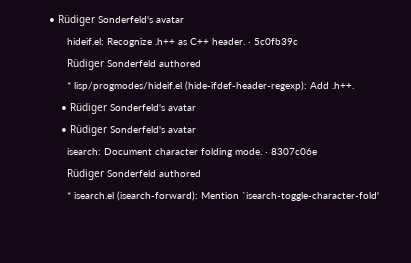• Rüdiger Sonderfeld's avatar
      hideif.el: Recognize .h++ as C++ header. · 5c0fb39c
      Rüdiger Sonderfeld authored
      * lisp/progmodes/hideif.el (hide-ifdef-header-regexp): Add .h++.
    • Rüdiger Sonderfeld's avatar
    • Rüdiger Sonderfeld's avatar
      isearch: Document character folding mode. · 8307c06e
      Rüdiger Sonderfeld authored
      * isearch.el (isearch-forward): Mention `isearch-toggle-character-fold'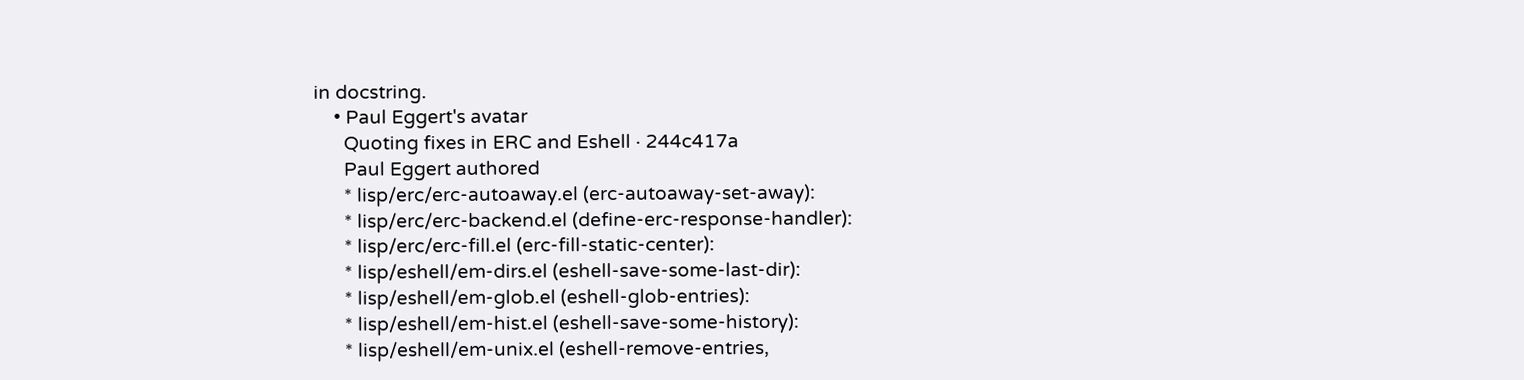in docstring.
    • Paul Eggert's avatar
      Quoting fixes in ERC and Eshell · 244c417a
      Paul Eggert authored
      * lisp/erc/erc-autoaway.el (erc-autoaway-set-away):
      * lisp/erc/erc-backend.el (define-erc-response-handler):
      * lisp/erc/erc-fill.el (erc-fill-static-center):
      * lisp/eshell/em-dirs.el (eshell-save-some-last-dir):
      * lisp/eshell/em-glob.el (eshell-glob-entries):
      * lisp/eshell/em-hist.el (eshell-save-some-history):
      * lisp/eshell/em-unix.el (eshell-remove-entries,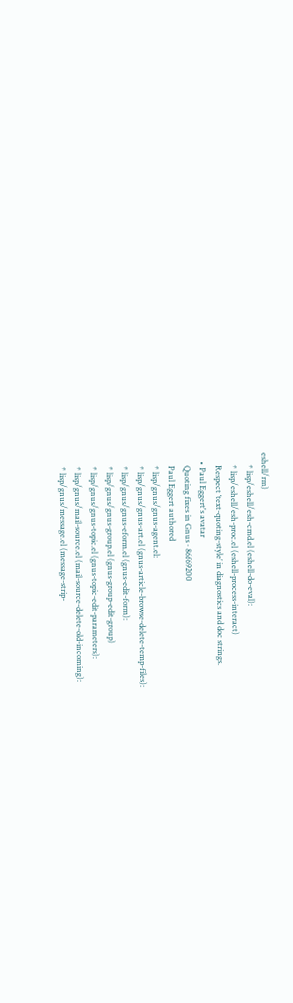eshell/rm)
      * lisp/eshell/esh-cmd.el (eshell-do-eval):
      * lisp/eshell/esh-proc.el (eshell-process-interact)
      Respect ‘text-quoting-style’ in diagnostics and doc strings.
    • Paul Eggert's avatar
      Quoting fixes in Gnus · 86f69200
      Paul Eggert authored
      * lisp/gnus/gnus-agent.el:
      * lisp/gnus/gnus-art.el (gnus-article-browse-delete-temp-files):
      * lisp/gnus/gnus-eform.el (gnus-edit-form):
      * lisp/gnus/gnus-group.el (gnus-group-edit-group)
      * lisp/gnus/gnus-topic.el (gnus-topic-edit-parameters):
      * lisp/gnus/mail-source.el (mail-source-delete-old-incoming):
      * lisp/gnus/message.el (message-strip-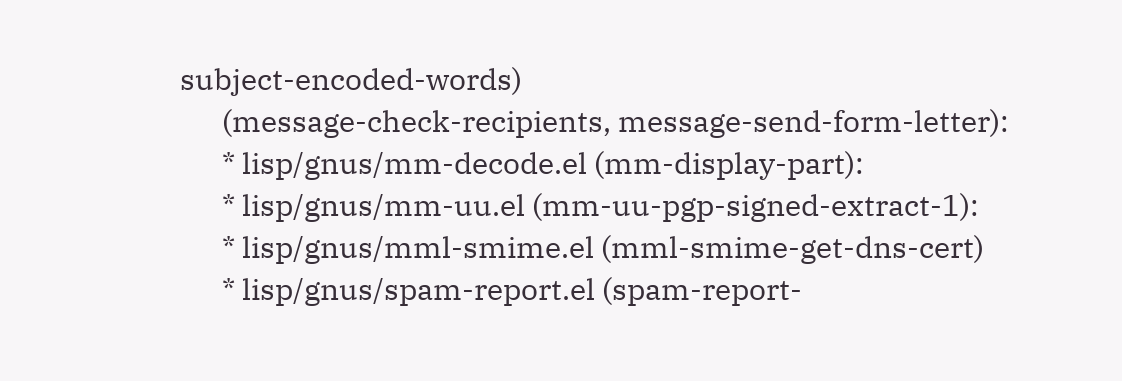subject-encoded-words)
      (message-check-recipients, message-send-form-letter):
      * lisp/gnus/mm-decode.el (mm-display-part):
      * lisp/gnus/mm-uu.el (mm-uu-pgp-signed-extract-1):
      * lisp/gnus/mml-smime.el (mml-smime-get-dns-cert)
      * lisp/gnus/spam-report.el (spam-report-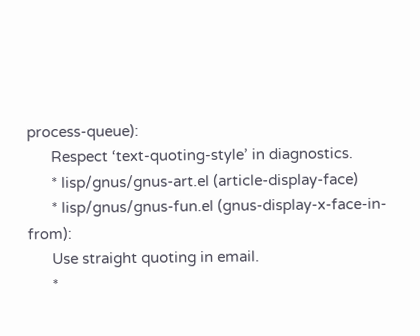process-queue):
      Respect ‘text-quoting-style’ in diagnostics.
      * lisp/gnus/gnus-art.el (article-display-face)
      * lisp/gnus/gnus-fun.el (gnus-display-x-face-in-from):
      Use straight quoting in email.
      *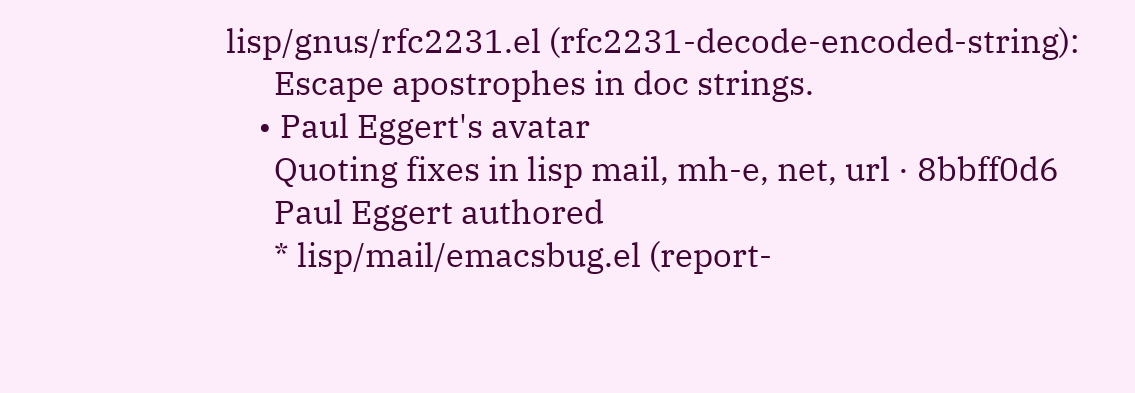lisp/gnus/rfc2231.el (rfc2231-decode-encoded-string):
      Escape apostrophes in doc strings.
    • Paul Eggert's avatar
      Quoting fixes in lisp mail, mh-e, net, url · 8bbff0d6
      Paul Eggert authored
      * lisp/mail/emacsbug.el (report-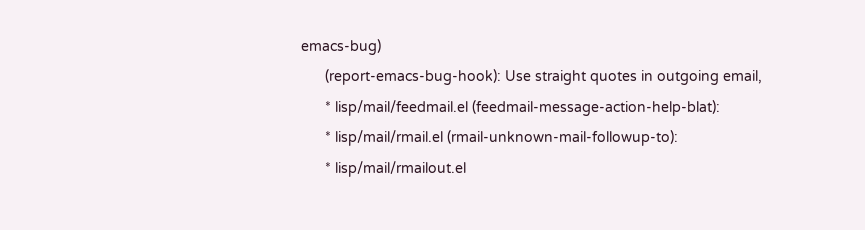emacs-bug)
      (report-emacs-bug-hook): Use straight quotes in outgoing email,
      * lisp/mail/feedmail.el (feedmail-message-action-help-blat):
      * lisp/mail/rmail.el (rmail-unknown-mail-followup-to):
      * lisp/mail/rmailout.el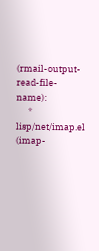(rmail-output-read-file-name):
      * lisp/net/imap.el (imap-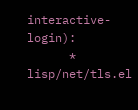interactive-login):
      * lisp/net/tls.el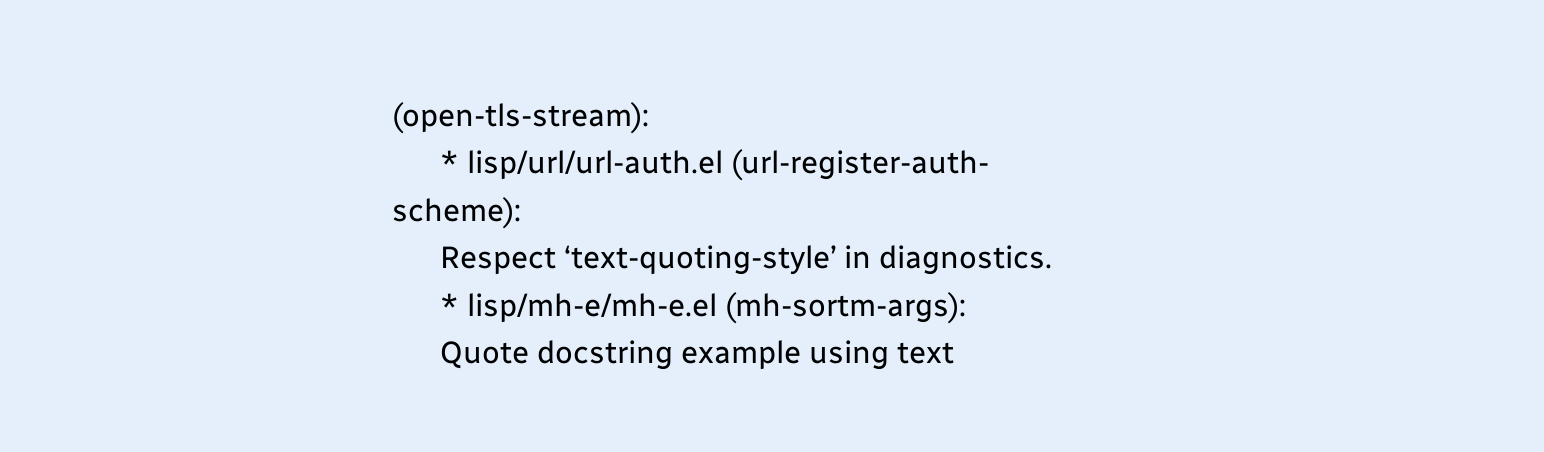(open-tls-stream):
      * lisp/url/url-auth.el (url-register-auth-scheme):
      Respect ‘text-quoting-style’ in diagnostics.
      * lisp/mh-e/mh-e.el (mh-sortm-args):
      Quote docstring example using text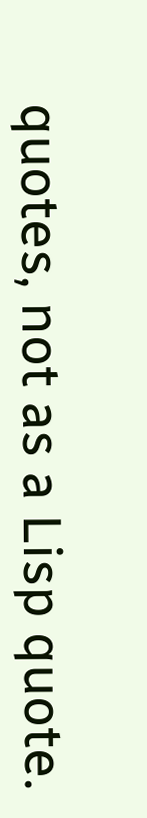quotes, not as a Lisp quote.